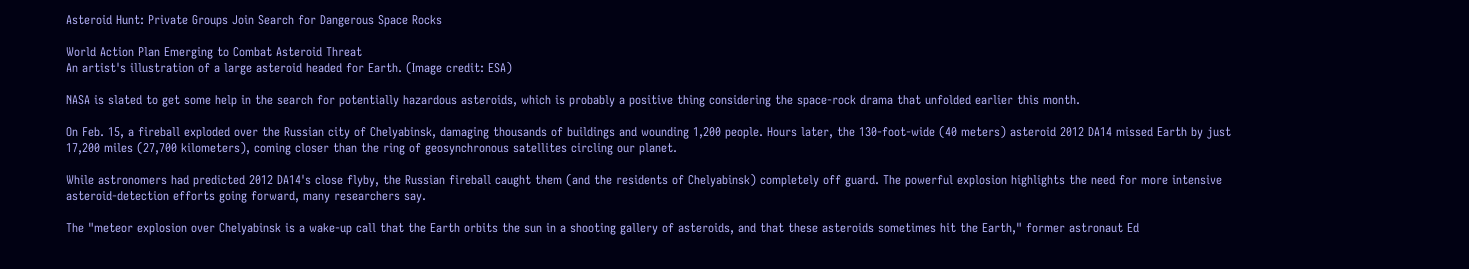Asteroid Hunt: Private Groups Join Search for Dangerous Space Rocks

World Action Plan Emerging to Combat Asteroid Threat
An artist's illustration of a large asteroid headed for Earth. (Image credit: ESA)

NASA is slated to get some help in the search for potentially hazardous asteroids, which is probably a positive thing considering the space-rock drama that unfolded earlier this month.

On Feb. 15, a fireball exploded over the Russian city of Chelyabinsk, damaging thousands of buildings and wounding 1,200 people. Hours later, the 130-foot-wide (40 meters) asteroid 2012 DA14 missed Earth by just 17,200 miles (27,700 kilometers), coming closer than the ring of geosynchronous satellites circling our planet.

While astronomers had predicted 2012 DA14's close flyby, the Russian fireball caught them (and the residents of Chelyabinsk) completely off guard. The powerful explosion highlights the need for more intensive asteroid-detection efforts going forward, many researchers say.

The "meteor explosion over Chelyabinsk is a wake-up call that the Earth orbits the sun in a shooting gallery of asteroids, and that these asteroids sometimes hit the Earth," former astronaut Ed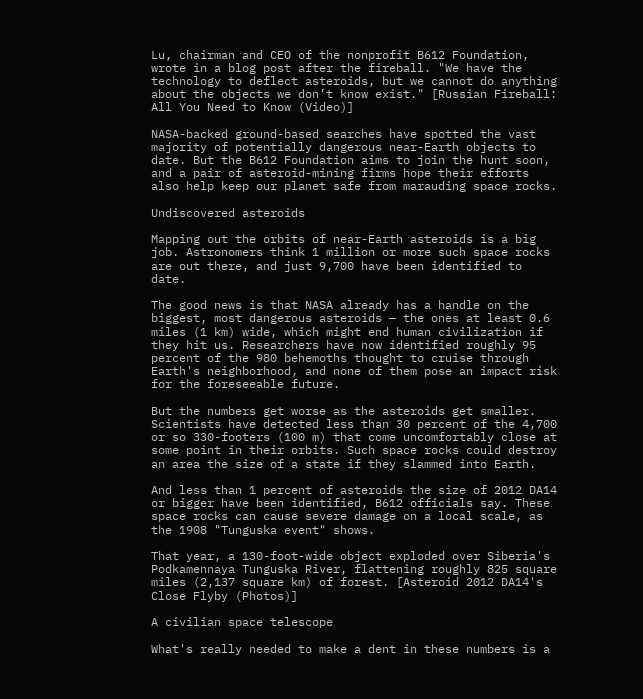Lu, chairman and CEO of the nonprofit B612 Foundation, wrote in a blog post after the fireball. "We have the technology to deflect asteroids, but we cannot do anything about the objects we don’t know exist." [Russian Fireball: All You Need to Know (Video)]

NASA-backed ground-based searches have spotted the vast majority of potentially dangerous near-Earth objects to date. But the B612 Foundation aims to join the hunt soon, and a pair of asteroid-mining firms hope their efforts also help keep our planet safe from marauding space rocks.

Undiscovered asteroids

Mapping out the orbits of near-Earth asteroids is a big job. Astronomers think 1 million or more such space rocks are out there, and just 9,700 have been identified to date.

The good news is that NASA already has a handle on the biggest, most dangerous asteroids — the ones at least 0.6 miles (1 km) wide, which might end human civilization if they hit us. Researchers have now identified roughly 95 percent of the 980 behemoths thought to cruise through Earth's neighborhood, and none of them pose an impact risk for the foreseeable future.

But the numbers get worse as the asteroids get smaller. Scientists have detected less than 30 percent of the 4,700 or so 330-footers (100 m) that come uncomfortably close at some point in their orbits. Such space rocks could destroy an area the size of a state if they slammed into Earth.

And less than 1 percent of asteroids the size of 2012 DA14 or bigger have been identified, B612 officials say. These space rocks can cause severe damage on a local scale, as the 1908 "Tunguska event" shows.

That year, a 130-foot-wide object exploded over Siberia's Podkamennaya Tunguska River, flattening roughly 825 square miles (2,137 square km) of forest. [Asteroid 2012 DA14's Close Flyby (Photos)]

A civilian space telescope

What's really needed to make a dent in these numbers is a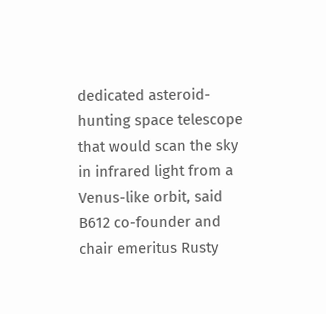dedicated asteroid-hunting space telescope that would scan the sky in infrared light from a Venus-like orbit, said B612 co-founder and chair emeritus Rusty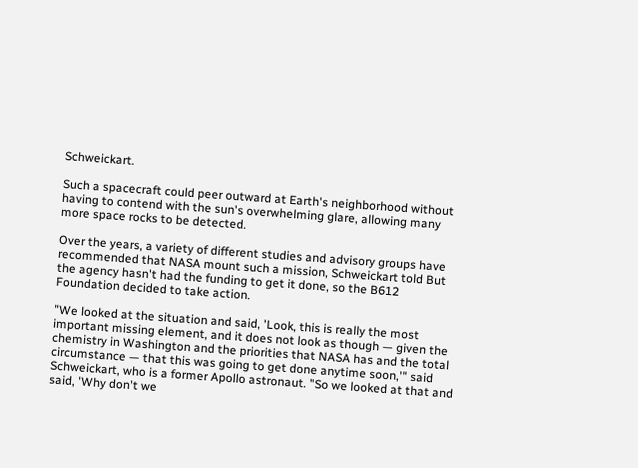Schweickart.

Such a spacecraft could peer outward at Earth's neighborhood without having to contend with the sun's overwhelming glare, allowing many more space rocks to be detected.

Over the years, a variety of different studies and advisory groups have recommended that NASA mount such a mission, Schweickart told But the agency hasn't had the funding to get it done, so the B612 Foundation decided to take action.

"We looked at the situation and said, 'Look, this is really the most important missing element, and it does not look as though — given the chemistry in Washington and the priorities that NASA has and the total circumstance — that this was going to get done anytime soon,'" said Schweickart, who is a former Apollo astronaut. "So we looked at that and said, 'Why don't we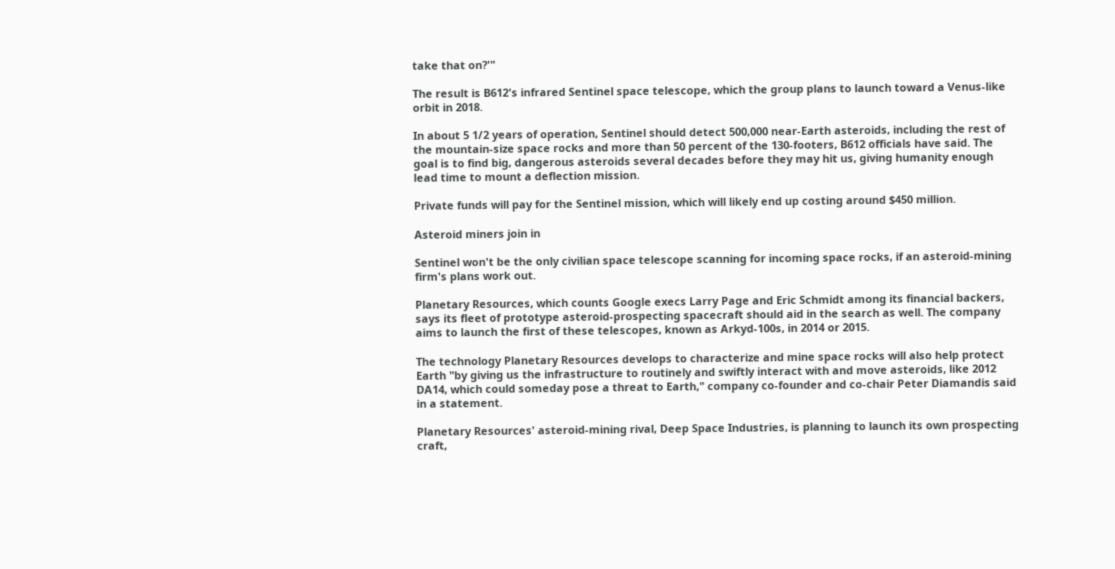take that on?'"

The result is B612's infrared Sentinel space telescope, which the group plans to launch toward a Venus-like orbit in 2018.

In about 5 1/2 years of operation, Sentinel should detect 500,000 near-Earth asteroids, including the rest of the mountain-size space rocks and more than 50 percent of the 130-footers, B612 officials have said. The goal is to find big, dangerous asteroids several decades before they may hit us, giving humanity enough lead time to mount a deflection mission.

Private funds will pay for the Sentinel mission, which will likely end up costing around $450 million.

Asteroid miners join in

Sentinel won't be the only civilian space telescope scanning for incoming space rocks, if an asteroid-mining firm's plans work out.

Planetary Resources, which counts Google execs Larry Page and Eric Schmidt among its financial backers, says its fleet of prototype asteroid-prospecting spacecraft should aid in the search as well. The company aims to launch the first of these telescopes, known as Arkyd-100s, in 2014 or 2015.

The technology Planetary Resources develops to characterize and mine space rocks will also help protect Earth "by giving us the infrastructure to routinely and swiftly interact with and move asteroids, like 2012 DA14, which could someday pose a threat to Earth," company co-founder and co-chair Peter Diamandis said in a statement.

Planetary Resources' asteroid-mining rival, Deep Space Industries, is planning to launch its own prospecting craft,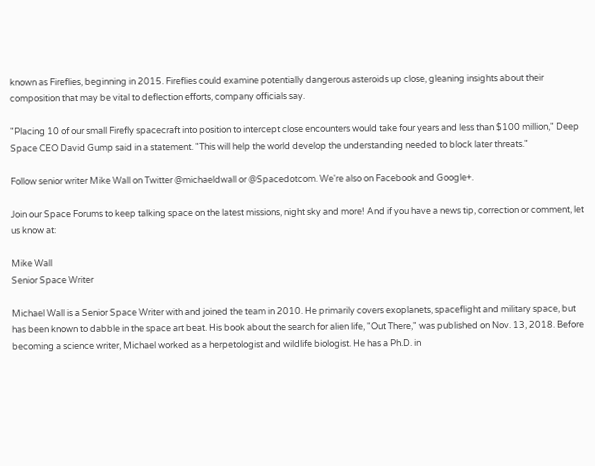known as Fireflies, beginning in 2015. Fireflies could examine potentially dangerous asteroids up close, gleaning insights about their composition that may be vital to deflection efforts, company officials say.

"Placing 10 of our small Firefly spacecraft into position to intercept close encounters would take four years and less than $100 million," Deep Space CEO David Gump said in a statement. "This will help the world develop the understanding needed to block later threats."

Follow senior writer Mike Wall on Twitter @michaeldwall or @Spacedotcom. We're also on Facebook and Google+.

Join our Space Forums to keep talking space on the latest missions, night sky and more! And if you have a news tip, correction or comment, let us know at:

Mike Wall
Senior Space Writer

Michael Wall is a Senior Space Writer with and joined the team in 2010. He primarily covers exoplanets, spaceflight and military space, but has been known to dabble in the space art beat. His book about the search for alien life, "Out There," was published on Nov. 13, 2018. Before becoming a science writer, Michael worked as a herpetologist and wildlife biologist. He has a Ph.D. in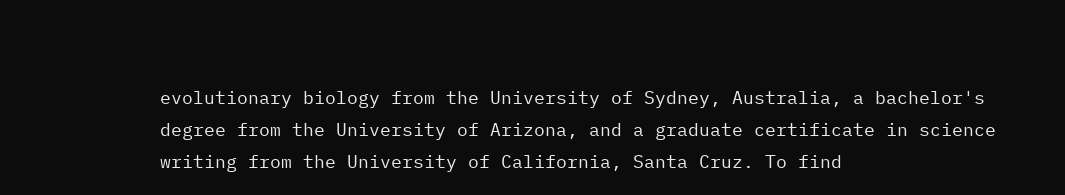evolutionary biology from the University of Sydney, Australia, a bachelor's degree from the University of Arizona, and a graduate certificate in science writing from the University of California, Santa Cruz. To find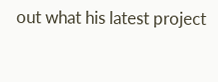out what his latest project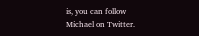is, you can follow Michael on Twitter.